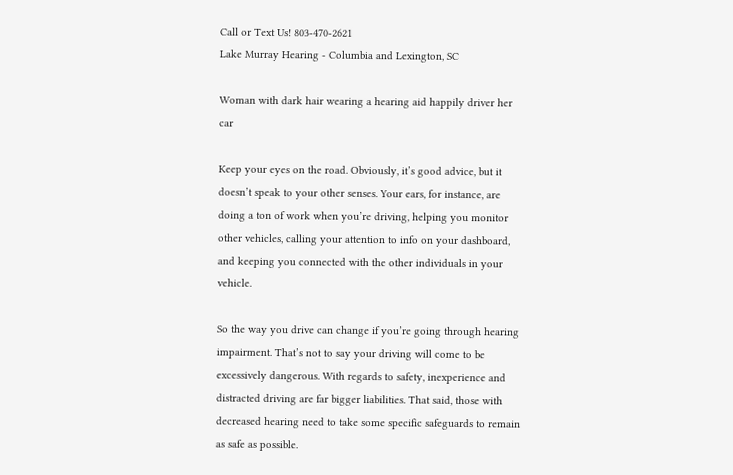Call or Text Us! 803-470-2621
Lake Murray Hearing - Columbia and Lexington, SC

Woman with dark hair wearing a hearing aid happily driver her car

Keep your eyes on the road. Obviously, it’s good advice, but it doesn’t speak to your other senses. Your ears, for instance, are doing a ton of work when you’re driving, helping you monitor other vehicles, calling your attention to info on your dashboard, and keeping you connected with the other individuals in your vehicle.

So the way you drive can change if you’re going through hearing impairment. That’s not to say your driving will come to be excessively dangerous. With regards to safety, inexperience and distracted driving are far bigger liabilities. That said, those with decreased hearing need to take some specific safeguards to remain as safe as possible.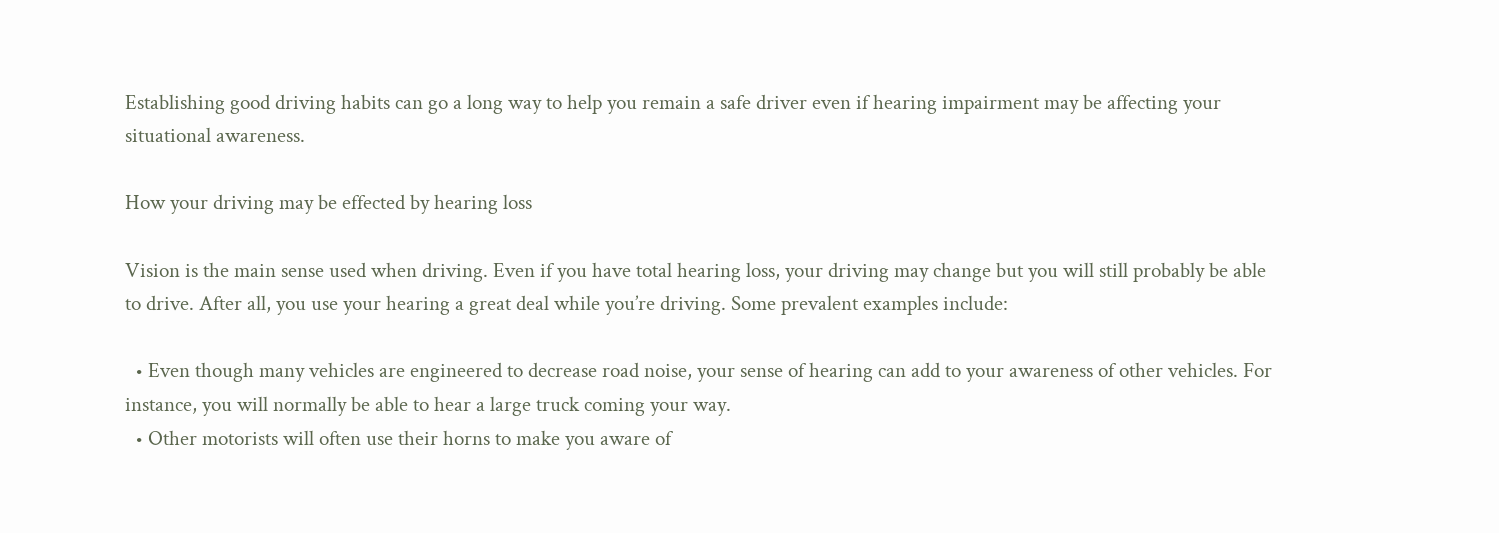Establishing good driving habits can go a long way to help you remain a safe driver even if hearing impairment may be affecting your situational awareness.

How your driving may be effected by hearing loss

Vision is the main sense used when driving. Even if you have total hearing loss, your driving may change but you will still probably be able to drive. After all, you use your hearing a great deal while you’re driving. Some prevalent examples include:

  • Even though many vehicles are engineered to decrease road noise, your sense of hearing can add to your awareness of other vehicles. For instance, you will normally be able to hear a large truck coming your way.
  • Other motorists will often use their horns to make you aware of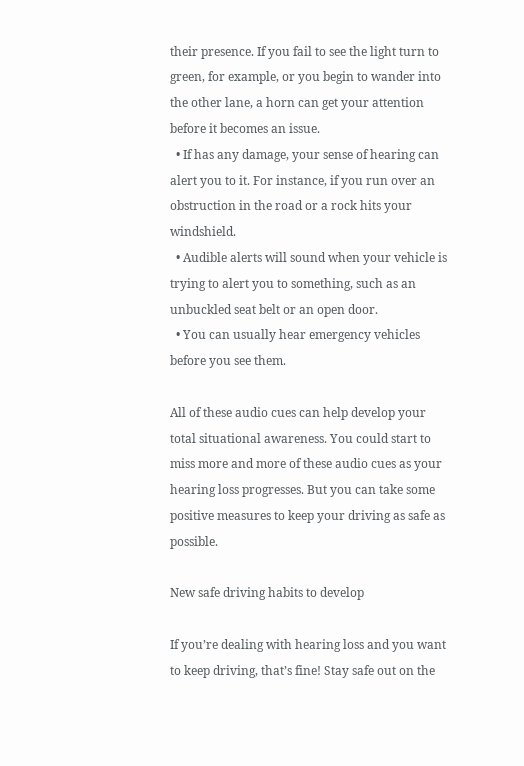their presence. If you fail to see the light turn to green, for example, or you begin to wander into the other lane, a horn can get your attention before it becomes an issue.
  • If has any damage, your sense of hearing can alert you to it. For instance, if you run over an obstruction in the road or a rock hits your windshield.
  • Audible alerts will sound when your vehicle is trying to alert you to something, such as an unbuckled seat belt or an open door.
  • You can usually hear emergency vehicles before you see them.

All of these audio cues can help develop your total situational awareness. You could start to miss more and more of these audio cues as your hearing loss progresses. But you can take some positive measures to keep your driving as safe as possible.

New safe driving habits to develop

If you’re dealing with hearing loss and you want to keep driving, that’s fine! Stay safe out on the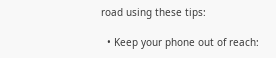road using these tips:

  • Keep your phone out of reach: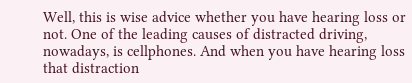Well, this is wise advice whether you have hearing loss or not. One of the leading causes of distracted driving, nowadays, is cellphones. And when you have hearing loss that distraction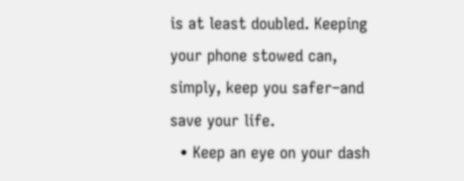is at least doubled. Keeping your phone stowed can, simply, keep you safer–and save your life.
  • Keep an eye on your dash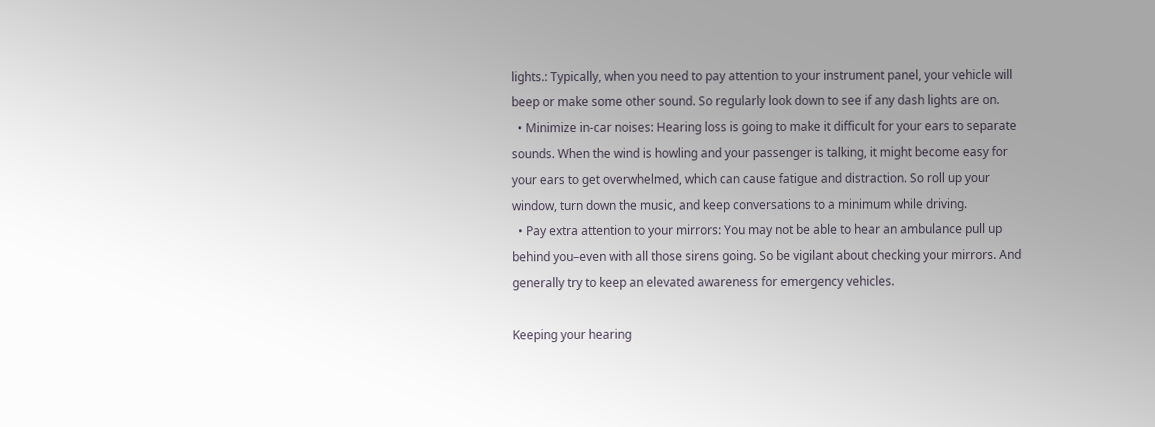lights.: Typically, when you need to pay attention to your instrument panel, your vehicle will beep or make some other sound. So regularly look down to see if any dash lights are on.
  • Minimize in-car noises: Hearing loss is going to make it difficult for your ears to separate sounds. When the wind is howling and your passenger is talking, it might become easy for your ears to get overwhelmed, which can cause fatigue and distraction. So roll up your window, turn down the music, and keep conversations to a minimum while driving.
  • Pay extra attention to your mirrors: You may not be able to hear an ambulance pull up behind you–even with all those sirens going. So be vigilant about checking your mirrors. And generally try to keep an elevated awareness for emergency vehicles.

Keeping your hearing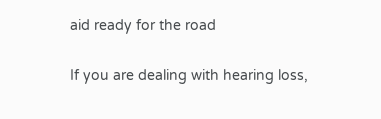aid ready for the road

If you are dealing with hearing loss,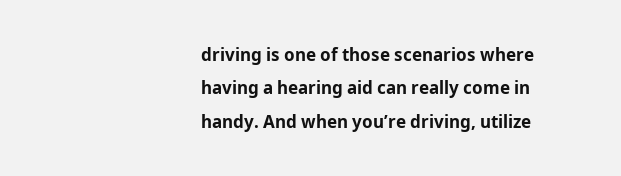driving is one of those scenarios where having a hearing aid can really come in handy. And when you’re driving, utilize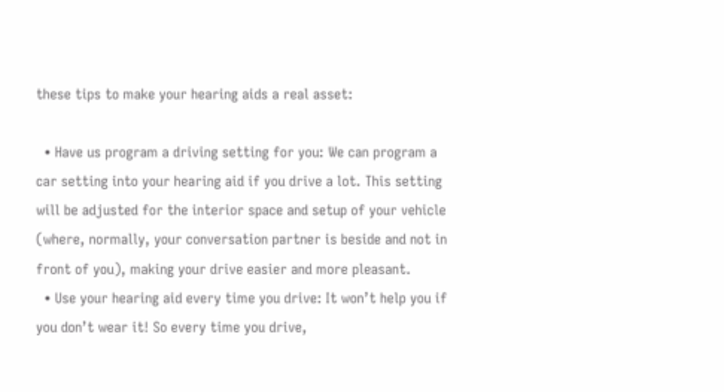these tips to make your hearing aids a real asset:

  • Have us program a driving setting for you: We can program a car setting into your hearing aid if you drive a lot. This setting will be adjusted for the interior space and setup of your vehicle (where, normally, your conversation partner is beside and not in front of you), making your drive easier and more pleasant.
  • Use your hearing aid every time you drive: It won’t help you if you don’t wear it! So every time you drive,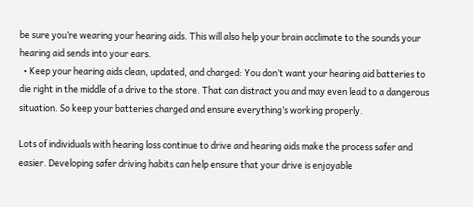be sure you’re wearing your hearing aids. This will also help your brain acclimate to the sounds your hearing aid sends into your ears.
  • Keep your hearing aids clean, updated, and charged: You don’t want your hearing aid batteries to die right in the middle of a drive to the store. That can distract you and may even lead to a dangerous situation. So keep your batteries charged and ensure everything’s working properly.

Lots of individuals with hearing loss continue to drive and hearing aids make the process safer and easier. Developing safer driving habits can help ensure that your drive is enjoyable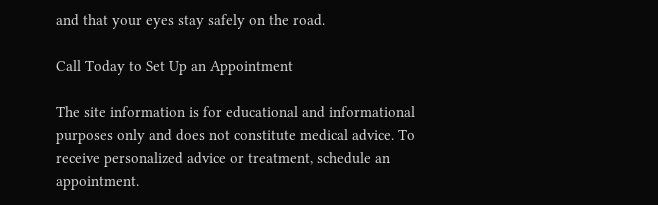and that your eyes stay safely on the road.

Call Today to Set Up an Appointment

The site information is for educational and informational purposes only and does not constitute medical advice. To receive personalized advice or treatment, schedule an appointment.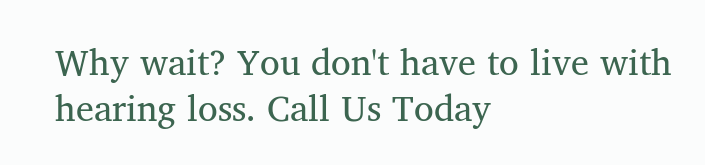Why wait? You don't have to live with hearing loss. Call Us Today